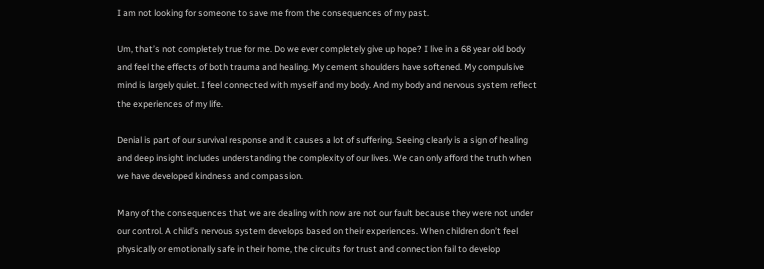I am not looking for someone to save me from the consequences of my past.

Um, that’s not completely true for me. Do we ever completely give up hope? I live in a 68 year old body and feel the effects of both trauma and healing. My cement shoulders have softened. My compulsive mind is largely quiet. I feel connected with myself and my body. And my body and nervous system reflect the experiences of my life.

Denial is part of our survival response and it causes a lot of suffering. Seeing clearly is a sign of healing and deep insight includes understanding the complexity of our lives. We can only afford the truth when we have developed kindness and compassion.

Many of the consequences that we are dealing with now are not our fault because they were not under our control. A child’s nervous system develops based on their experiences. When children don’t feel physically or emotionally safe in their home, the circuits for trust and connection fail to develop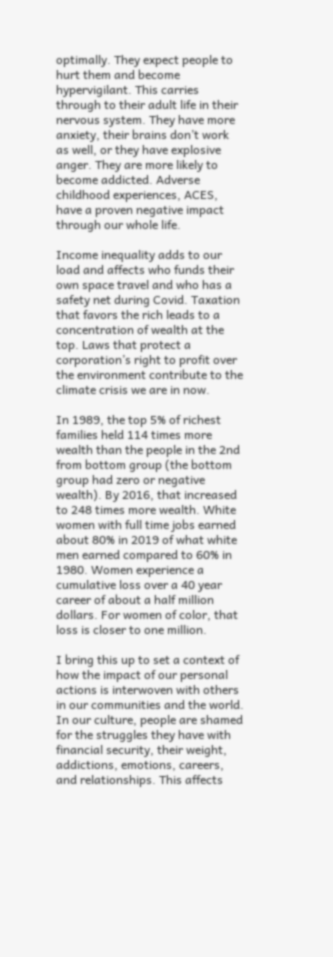optimally. They expect people to hurt them and become hypervigilant. This carries through to their adult life in their nervous system. They have more anxiety, their brains don’t work as well, or they have explosive anger. They are more likely to become addicted. Adverse childhood experiences, ACES, have a proven negative impact through our whole life.

Income inequality adds to our load and affects who funds their own space travel and who has a safety net during Covid. Taxation that favors the rich leads to a concentration of wealth at the top. Laws that protect a corporation’s right to profit over the environment contribute to the climate crisis we are in now.

In 1989, the top 5% of richest families held 114 times more wealth than the people in the 2nd from bottom group (the bottom group had zero or negative wealth). By 2016, that increased to 248 times more wealth. White women with full time jobs earned about 80% in 2019 of what white men earned compared to 60% in 1980. Women experience a cumulative loss over a 40 year career of about a half million dollars. For women of color, that loss is closer to one million.

I bring this up to set a context of how the impact of our personal actions is interwoven with others in our communities and the world. In our culture, people are shamed for the struggles they have with financial security, their weight, addictions, emotions, careers, and relationships. This affects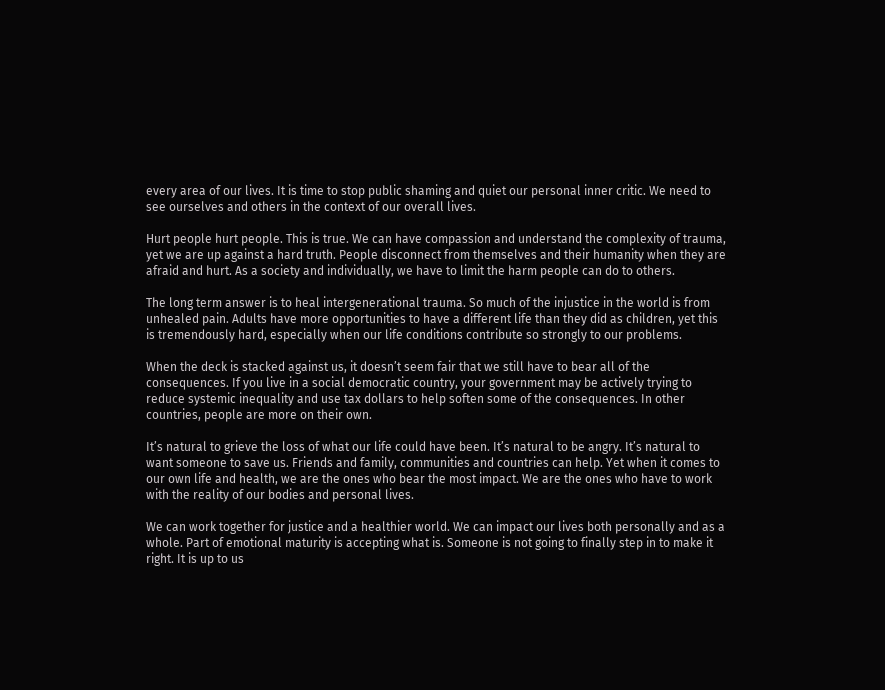every area of our lives. It is time to stop public shaming and quiet our personal inner critic. We need to see ourselves and others in the context of our overall lives.

Hurt people hurt people. This is true. We can have compassion and understand the complexity of trauma, yet we are up against a hard truth. People disconnect from themselves and their humanity when they are afraid and hurt. As a society and individually, we have to limit the harm people can do to others.

The long term answer is to heal intergenerational trauma. So much of the injustice in the world is from unhealed pain. Adults have more opportunities to have a different life than they did as children, yet this is tremendously hard, especially when our life conditions contribute so strongly to our problems.

When the deck is stacked against us, it doesn’t seem fair that we still have to bear all of the consequences. If you live in a social democratic country, your government may be actively trying to reduce systemic inequality and use tax dollars to help soften some of the consequences. In other countries, people are more on their own.

It’s natural to grieve the loss of what our life could have been. It’s natural to be angry. It’s natural to want someone to save us. Friends and family, communities and countries can help. Yet when it comes to our own life and health, we are the ones who bear the most impact. We are the ones who have to work with the reality of our bodies and personal lives.

We can work together for justice and a healthier world. We can impact our lives both personally and as a whole. Part of emotional maturity is accepting what is. Someone is not going to finally step in to make it right. It is up to us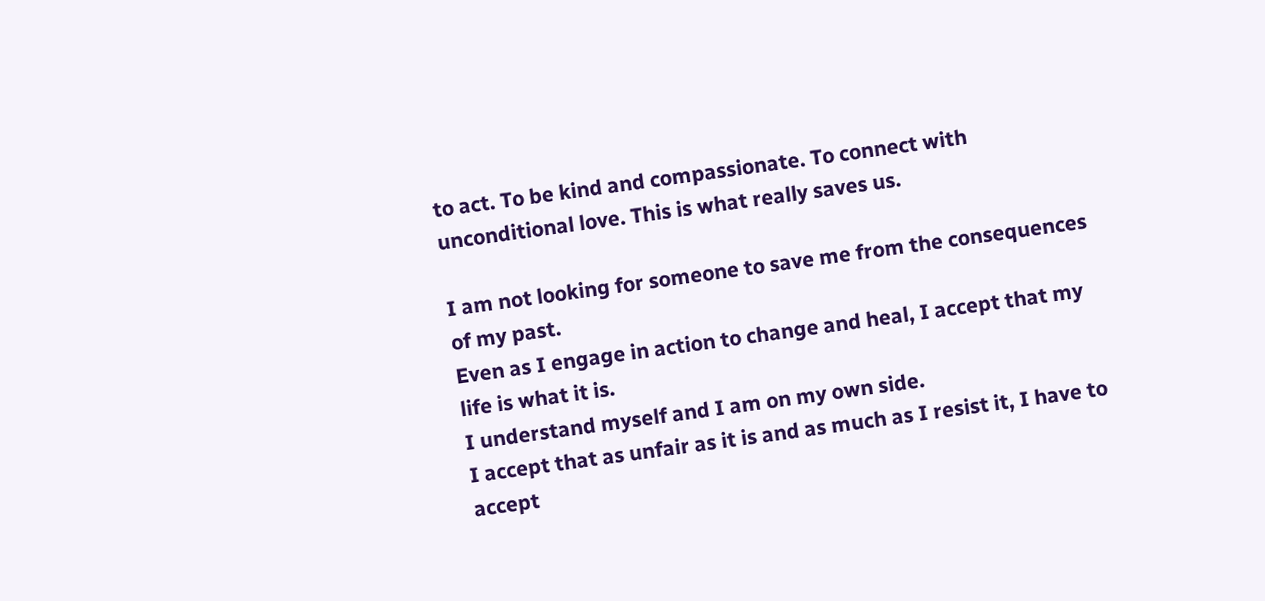to act. To be kind and compassionate. To connect with unconditional love. This is what really saves us.

I am not looking for someone to save me from the consequences of my past.
Even as I engage in action to change and heal, I accept that my life is what it is.
I understand myself and I am on my own side.
I accept that as unfair as it is and as much as I resist it, I have to accept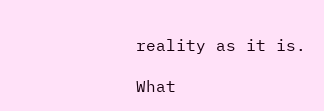reality as it is.

What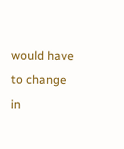would have to change in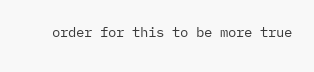order for this to be more true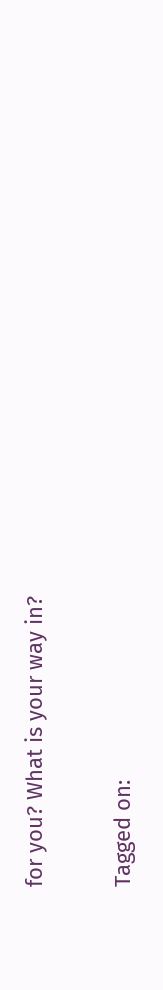for you? What is your way in?


Tagged on: